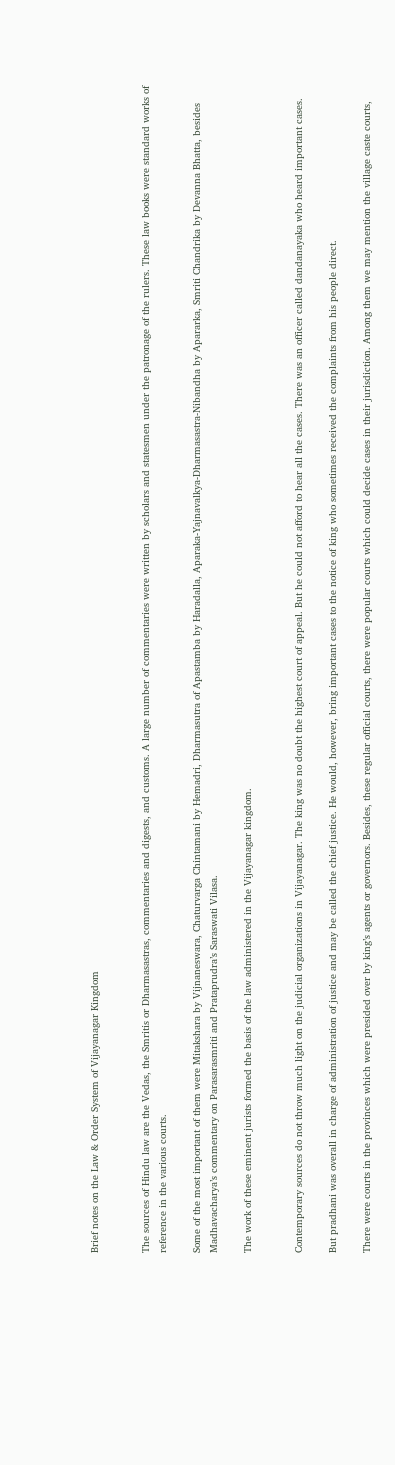Brief notes on the Law & Order System of Vijayanagar Kingdom


The sources of Hindu law are the Vedas, the Smritis or Dharmasastras, commentaries and digests, and customs. A large number of commentaries were written by scholars and statesmen under the patronage of the rulers. These law books were standard works of reference in the various courts.

Some of the most important of them were Mitakshara by Vijnaneswara, Chaturvarga Chintamani by Hemadri, Dharmasutra of Apastamba by Haradalla, Aparaka-Yajnavalkya-Dharmasastra-Nibandha by Apararka, Smriti Chandrika by Devanna Bhatta, besides Madhavacharya’s commentary on Parasarasmriti and Prataprudra’s Saraswati Vilasa.

The work of these eminent jurists formed the basis of the law administered in the Vijayanagar kingdom.


Contemporary sources do not throw much light on the judicial organizations in Vijayanagar. The king was no doubt the highest court of appeal. But he could not afford to hear all the cases. There was an officer called dandanayaka who heard important cases.

But pradhani was overall in charge of administration of justice and may be called the chief justice. He would, however, bring important cases to the notice of king who sometimes received the complaints from his people direct.

There were courts in the provinces which were presided over by king’s agents or governors. Besides, these regular official courts, there were popular courts which could decide cases in their jurisdiction. Among them we may mention the village caste courts,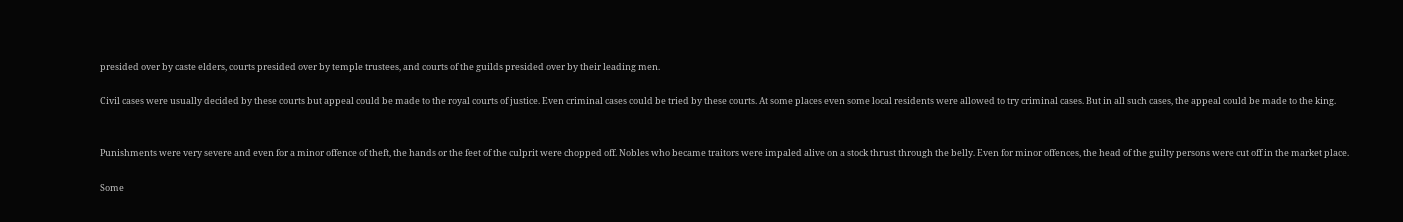presided over by caste elders, courts presided over by temple trustees, and courts of the guilds presided over by their leading men.

Civil cases were usually decided by these courts but appeal could be made to the royal courts of justice. Even criminal cases could be tried by these courts. At some places even some local residents were allowed to try criminal cases. But in all such cases, the appeal could be made to the king.


Punishments were very severe and even for a minor offence of theft, the hands or the feet of the culprit were chopped off. Nobles who became traitors were impaled alive on a stock thrust through the belly. Even for minor offences, the head of the guilty persons were cut off in the market place.

Some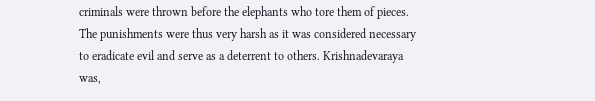criminals were thrown before the elephants who tore them of pieces. The punishments were thus very harsh as it was considered necessary to eradicate evil and serve as a deterrent to others. Krishnadevaraya was,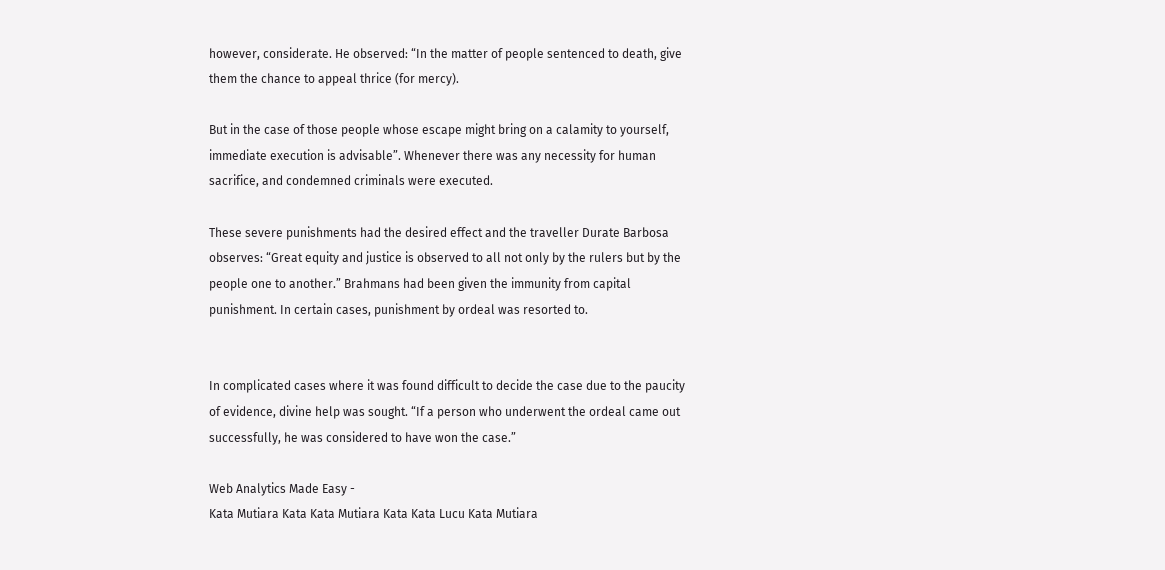however, considerate. He observed: “In the matter of people sentenced to death, give them the chance to appeal thrice (for mercy).

But in the case of those people whose escape might bring on a calamity to yourself, immediate execution is advisable”. Whenever there was any necessity for human sacrifice, and condemned criminals were executed.

These severe punishments had the desired effect and the traveller Durate Barbosa observes: “Great equity and justice is observed to all not only by the rulers but by the people one to another.” Brahmans had been given the immunity from capital punishment. In certain cases, punishment by ordeal was resorted to.


In complicated cases where it was found difficult to decide the case due to the paucity of evidence, divine help was sought. “If a person who underwent the ordeal came out successfully, he was considered to have won the case.”

Web Analytics Made Easy -
Kata Mutiara Kata Kata Mutiara Kata Kata Lucu Kata Mutiara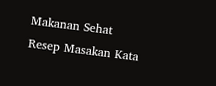Makanan Sehat Resep Masakan Kata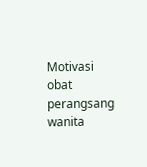Motivasi obat perangsang wanita